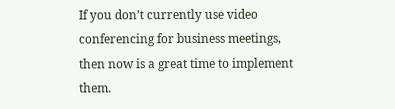If you don’t currently use video conferencing for business meetings, then now is a great time to implement them.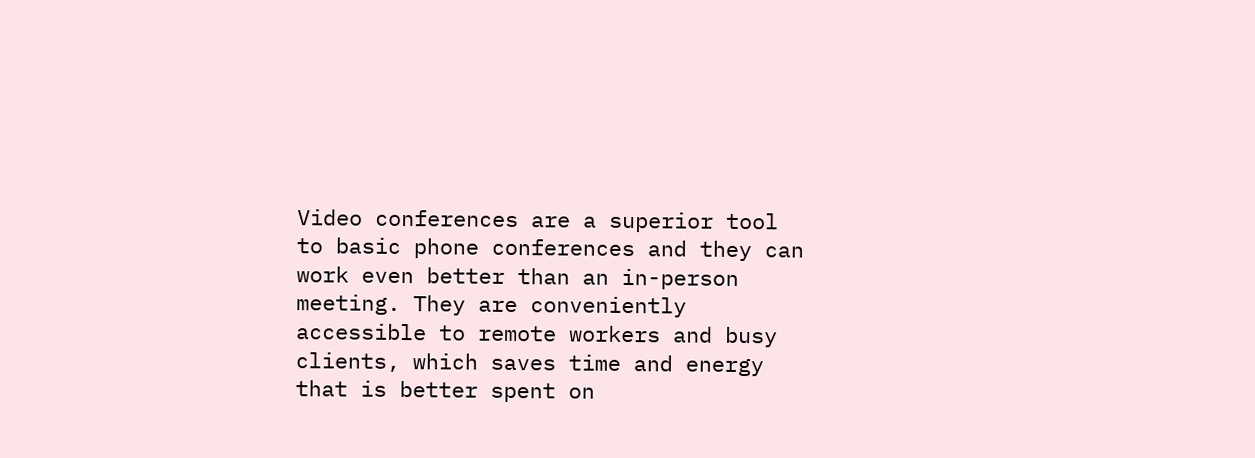Video conferences are a superior tool to basic phone conferences and they can work even better than an in-person meeting. They are conveniently accessible to remote workers and busy clients, which saves time and energy that is better spent on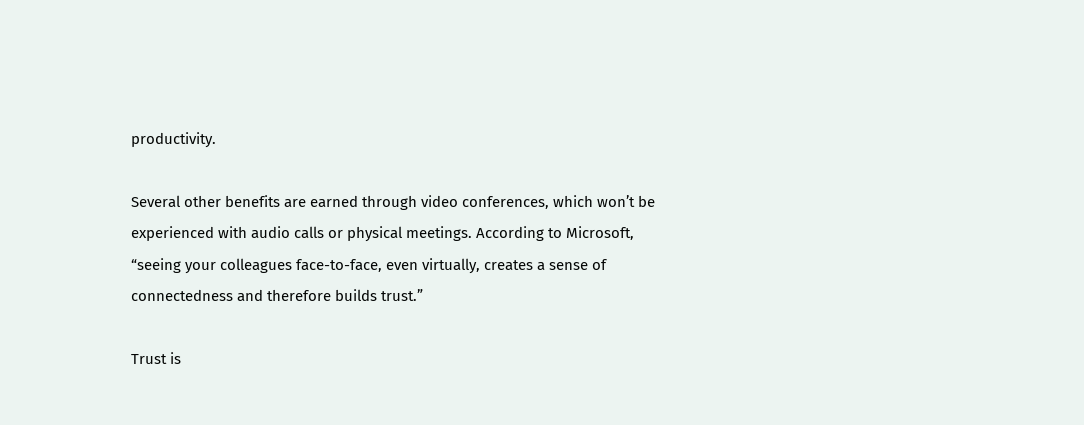productivity.

Several other benefits are earned through video conferences, which won’t be experienced with audio calls or physical meetings. According to Microsoft, “seeing your colleagues face-to-face, even virtually, creates a sense of connectedness and therefore builds trust.”

Trust is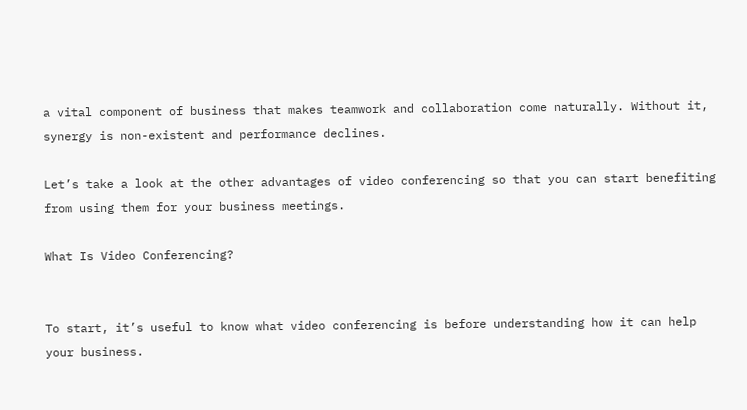a vital component of business that makes teamwork and collaboration come naturally. Without it, synergy is non-existent and performance declines.

Let’s take a look at the other advantages of video conferencing so that you can start benefiting from using them for your business meetings.

What Is Video Conferencing?


To start, it’s useful to know what video conferencing is before understanding how it can help your business.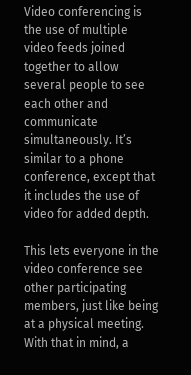Video conferencing is the use of multiple video feeds joined together to allow several people to see each other and communicate simultaneously. It’s similar to a phone conference, except that it includes the use of video for added depth.

This lets everyone in the video conference see other participating members, just like being at a physical meeting. With that in mind, a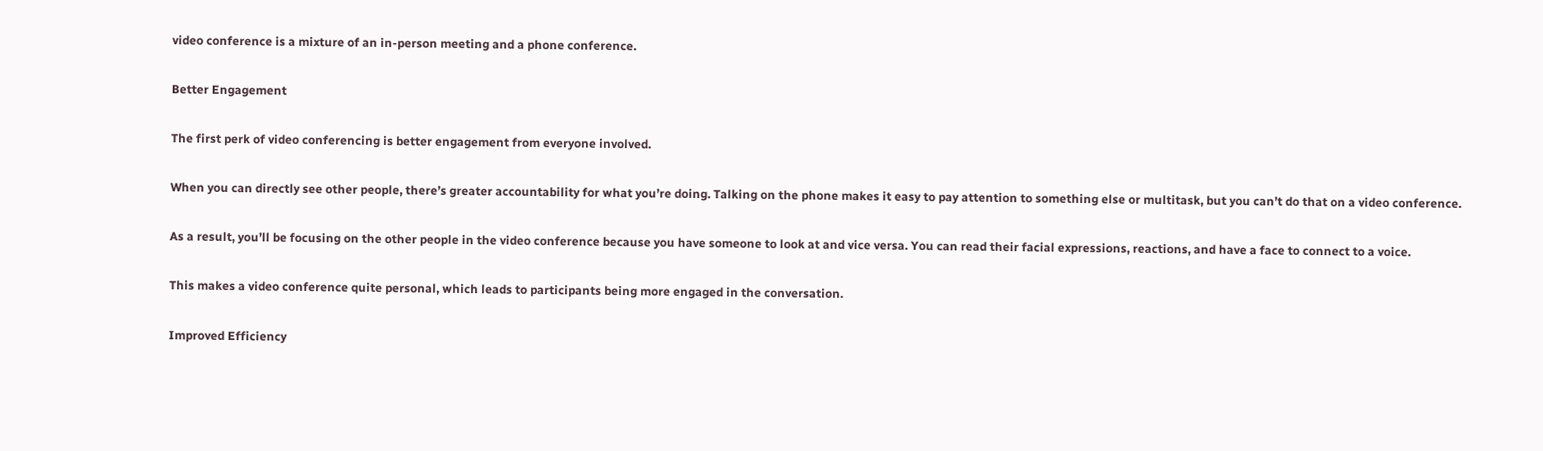video conference is a mixture of an in-person meeting and a phone conference.

Better Engagement

The first perk of video conferencing is better engagement from everyone involved.

When you can directly see other people, there’s greater accountability for what you’re doing. Talking on the phone makes it easy to pay attention to something else or multitask, but you can’t do that on a video conference.

As a result, you’ll be focusing on the other people in the video conference because you have someone to look at and vice versa. You can read their facial expressions, reactions, and have a face to connect to a voice.

This makes a video conference quite personal, which leads to participants being more engaged in the conversation.

Improved Efficiency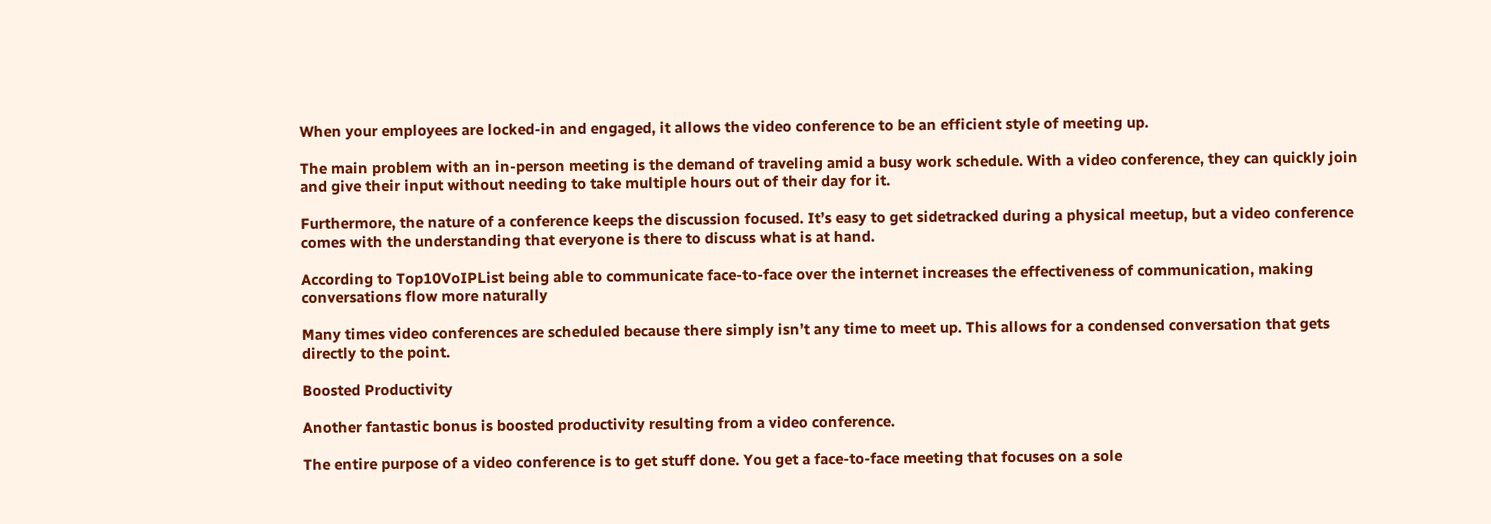When your employees are locked-in and engaged, it allows the video conference to be an efficient style of meeting up.

The main problem with an in-person meeting is the demand of traveling amid a busy work schedule. With a video conference, they can quickly join and give their input without needing to take multiple hours out of their day for it.

Furthermore, the nature of a conference keeps the discussion focused. It’s easy to get sidetracked during a physical meetup, but a video conference comes with the understanding that everyone is there to discuss what is at hand.

According to Top10VoIPList being able to communicate face-to-face over the internet increases the effectiveness of communication, making conversations flow more naturally

Many times video conferences are scheduled because there simply isn’t any time to meet up. This allows for a condensed conversation that gets directly to the point.

Boosted Productivity

Another fantastic bonus is boosted productivity resulting from a video conference.

The entire purpose of a video conference is to get stuff done. You get a face-to-face meeting that focuses on a sole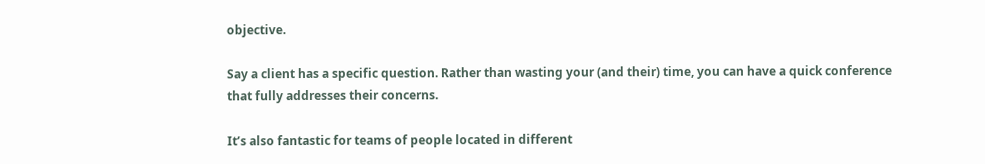objective.

Say a client has a specific question. Rather than wasting your (and their) time, you can have a quick conference that fully addresses their concerns.

It’s also fantastic for teams of people located in different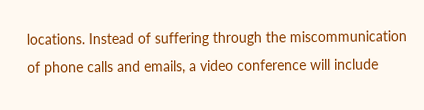locations. Instead of suffering through the miscommunication of phone calls and emails, a video conference will include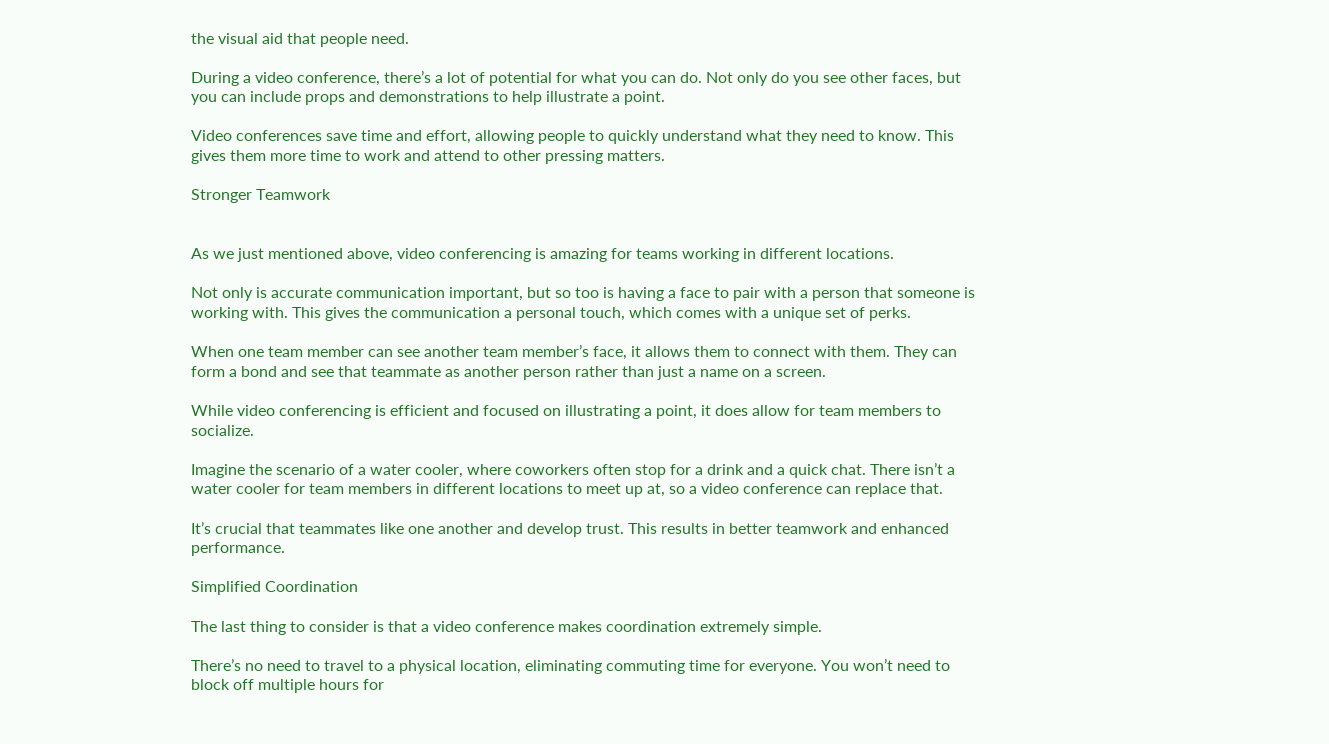the visual aid that people need.

During a video conference, there’s a lot of potential for what you can do. Not only do you see other faces, but you can include props and demonstrations to help illustrate a point.

Video conferences save time and effort, allowing people to quickly understand what they need to know. This gives them more time to work and attend to other pressing matters.

Stronger Teamwork


As we just mentioned above, video conferencing is amazing for teams working in different locations.

Not only is accurate communication important, but so too is having a face to pair with a person that someone is working with. This gives the communication a personal touch, which comes with a unique set of perks.

When one team member can see another team member’s face, it allows them to connect with them. They can form a bond and see that teammate as another person rather than just a name on a screen.

While video conferencing is efficient and focused on illustrating a point, it does allow for team members to socialize.

Imagine the scenario of a water cooler, where coworkers often stop for a drink and a quick chat. There isn’t a water cooler for team members in different locations to meet up at, so a video conference can replace that.

It’s crucial that teammates like one another and develop trust. This results in better teamwork and enhanced performance.

Simplified Coordination

The last thing to consider is that a video conference makes coordination extremely simple.

There’s no need to travel to a physical location, eliminating commuting time for everyone. You won’t need to block off multiple hours for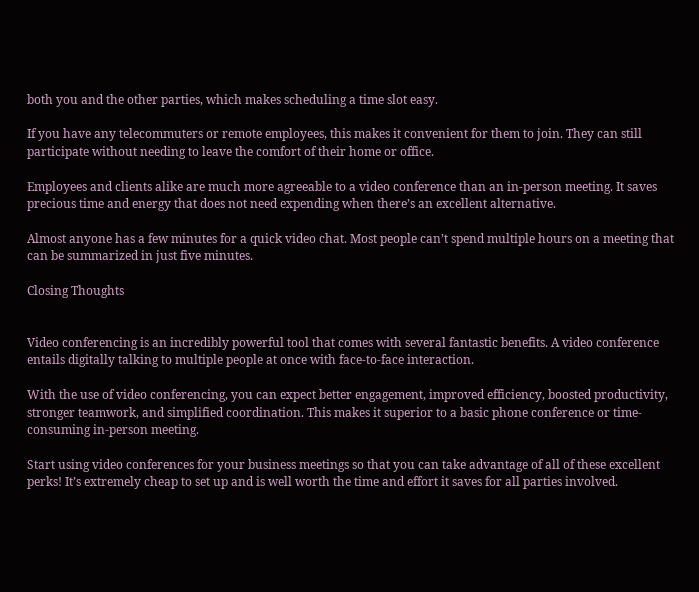both you and the other parties, which makes scheduling a time slot easy.

If you have any telecommuters or remote employees, this makes it convenient for them to join. They can still participate without needing to leave the comfort of their home or office.

Employees and clients alike are much more agreeable to a video conference than an in-person meeting. It saves precious time and energy that does not need expending when there’s an excellent alternative.

Almost anyone has a few minutes for a quick video chat. Most people can’t spend multiple hours on a meeting that can be summarized in just five minutes.

Closing Thoughts


Video conferencing is an incredibly powerful tool that comes with several fantastic benefits. A video conference entails digitally talking to multiple people at once with face-to-face interaction.

With the use of video conferencing, you can expect better engagement, improved efficiency, boosted productivity, stronger teamwork, and simplified coordination. This makes it superior to a basic phone conference or time-consuming in-person meeting.

Start using video conferences for your business meetings so that you can take advantage of all of these excellent perks! It’s extremely cheap to set up and is well worth the time and effort it saves for all parties involved.